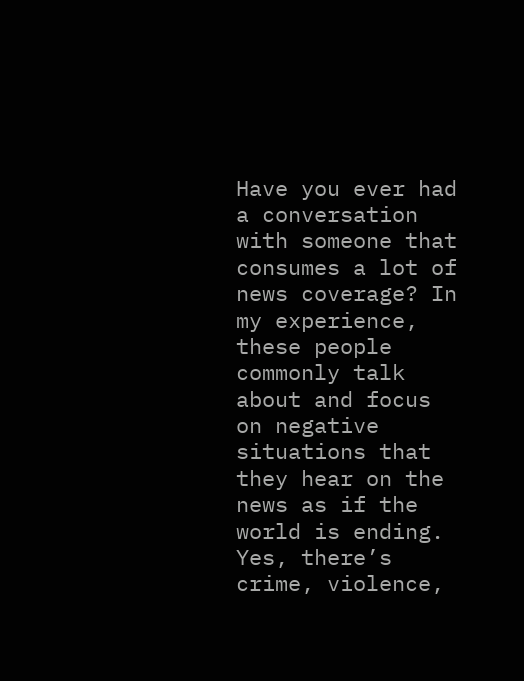Have you ever had a conversation with someone that consumes a lot of news coverage? In my experience, these people commonly talk about and focus on negative situations that they hear on the news as if the world is ending. Yes, there’s crime, violence,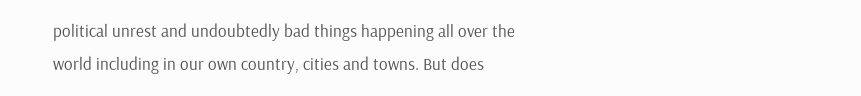political unrest and undoubtedly bad things happening all over the world including in our own country, cities and towns. But does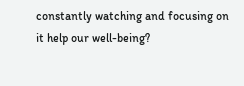constantly watching and focusing on it help our well-being?